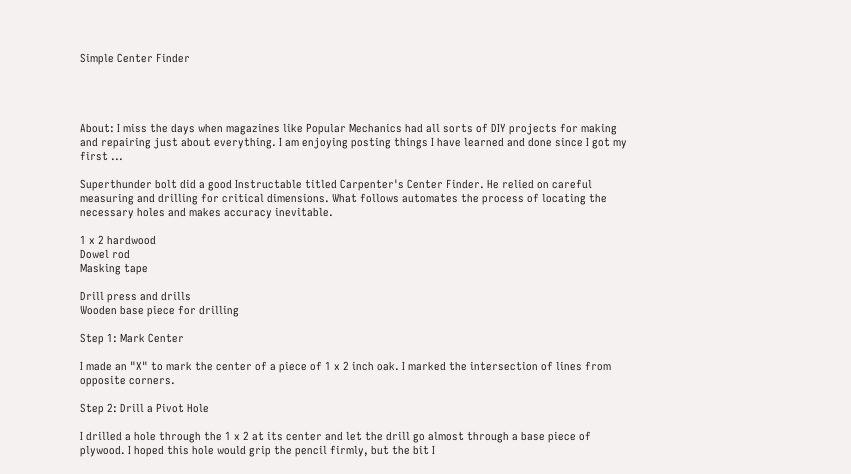Simple Center Finder




About: I miss the days when magazines like Popular Mechanics had all sorts of DIY projects for making and repairing just about everything. I am enjoying posting things I have learned and done since I got my first ...

Superthunder bolt did a good Instructable titled Carpenter's Center Finder. He relied on careful measuring and drilling for critical dimensions. What follows automates the process of locating the necessary holes and makes accuracy inevitable.

1 x 2 hardwood
Dowel rod
Masking tape

Drill press and drills
Wooden base piece for drilling

Step 1: Mark Center

I made an "X" to mark the center of a piece of 1 x 2 inch oak. I marked the intersection of lines from opposite corners.

Step 2: Drill a Pivot Hole

I drilled a hole through the 1 x 2 at its center and let the drill go almost through a base piece of plywood. I hoped this hole would grip the pencil firmly, but the bit I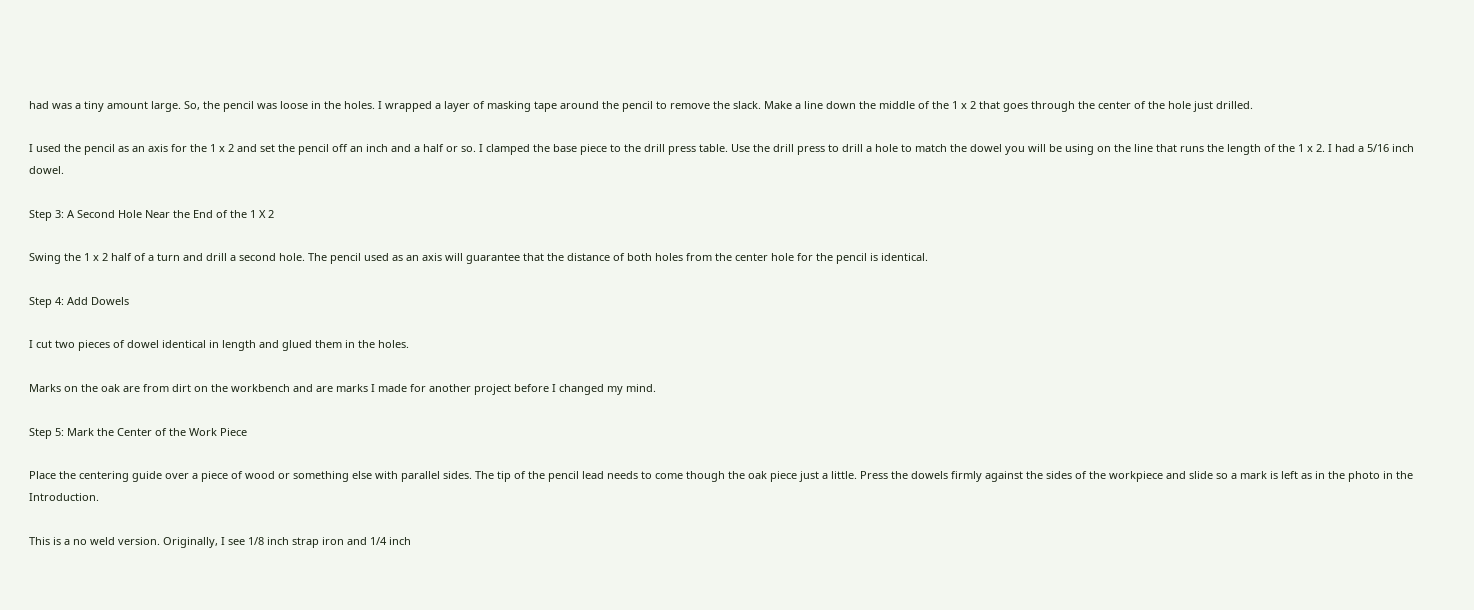had was a tiny amount large. So, the pencil was loose in the holes. I wrapped a layer of masking tape around the pencil to remove the slack. Make a line down the middle of the 1 x 2 that goes through the center of the hole just drilled.

I used the pencil as an axis for the 1 x 2 and set the pencil off an inch and a half or so. I clamped the base piece to the drill press table. Use the drill press to drill a hole to match the dowel you will be using on the line that runs the length of the 1 x 2. I had a 5/16 inch dowel.

Step 3: A Second Hole Near the End of the 1 X 2

Swing the 1 x 2 half of a turn and drill a second hole. The pencil used as an axis will guarantee that the distance of both holes from the center hole for the pencil is identical.

Step 4: Add Dowels

I cut two pieces of dowel identical in length and glued them in the holes.

Marks on the oak are from dirt on the workbench and are marks I made for another project before I changed my mind.

Step 5: Mark the Center of the Work Piece

Place the centering guide over a piece of wood or something else with parallel sides. The tip of the pencil lead needs to come though the oak piece just a little. Press the dowels firmly against the sides of the workpiece and slide so a mark is left as in the photo in the Introduction.

This is a no weld version. Originally, I see 1/8 inch strap iron and 1/4 inch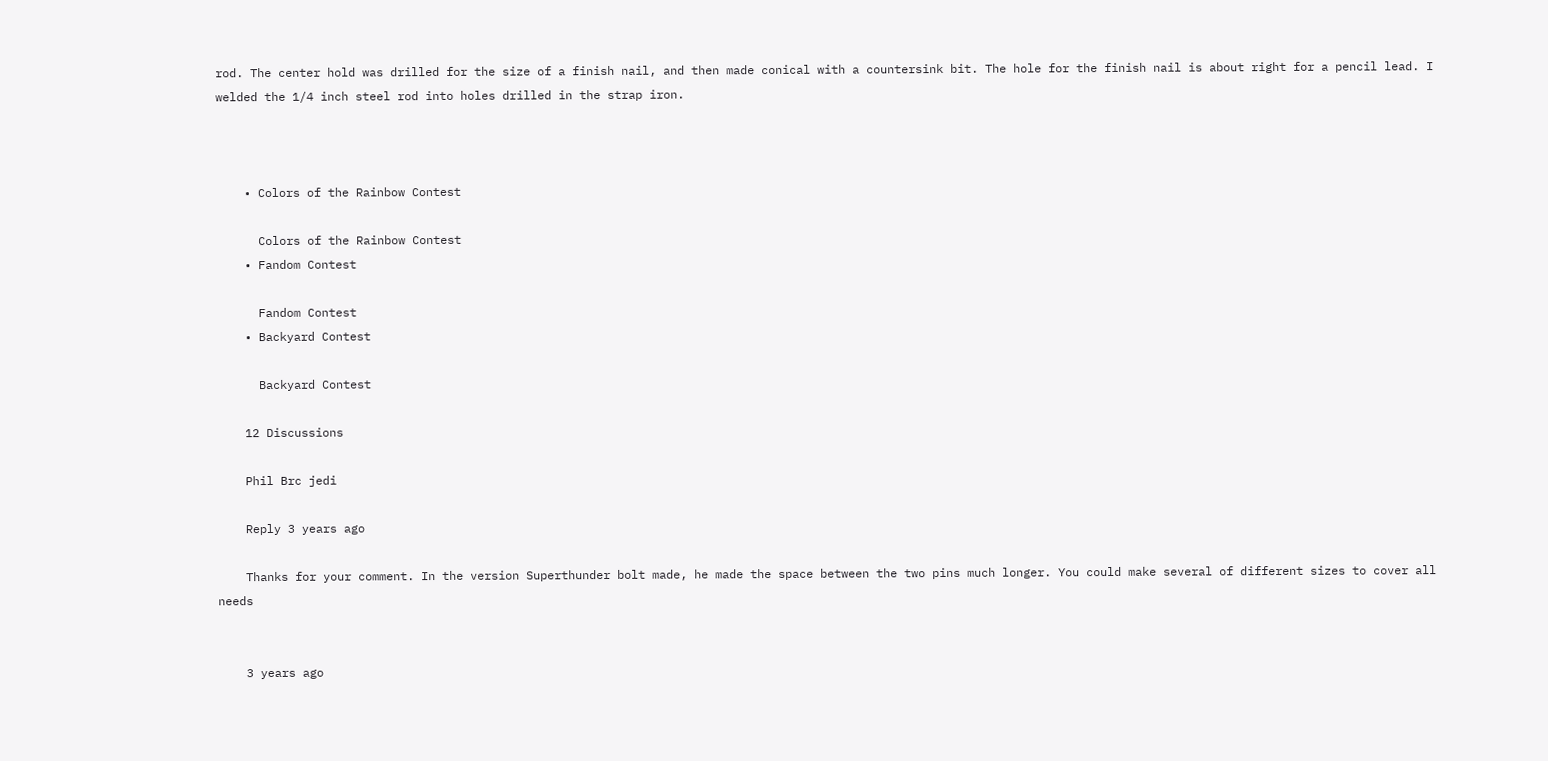rod. The center hold was drilled for the size of a finish nail, and then made conical with a countersink bit. The hole for the finish nail is about right for a pencil lead. I welded the 1/4 inch steel rod into holes drilled in the strap iron.



    • Colors of the Rainbow Contest

      Colors of the Rainbow Contest
    • Fandom Contest

      Fandom Contest
    • Backyard Contest

      Backyard Contest

    12 Discussions

    Phil Brc jedi

    Reply 3 years ago

    Thanks for your comment. In the version Superthunder bolt made, he made the space between the two pins much longer. You could make several of different sizes to cover all needs


    3 years ago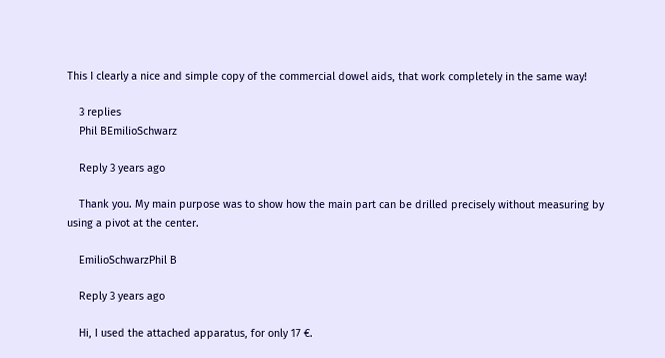This I clearly a nice and simple copy of the commercial dowel aids, that work completely in the same way!

    3 replies
    Phil BEmilioSchwarz

    Reply 3 years ago

    Thank you. My main purpose was to show how the main part can be drilled precisely without measuring by using a pivot at the center.

    EmilioSchwarzPhil B

    Reply 3 years ago

    Hi, I used the attached apparatus, for only 17 €.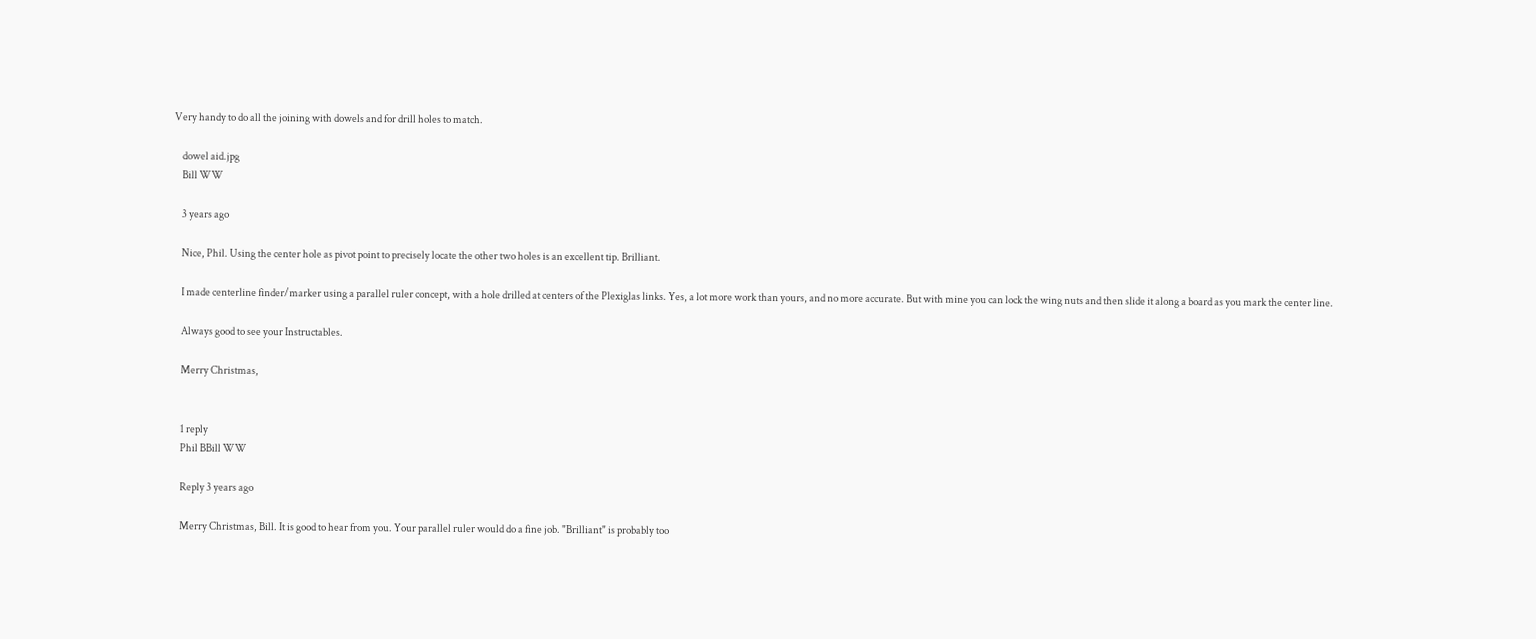Very handy to do all the joining with dowels and for drill holes to match.

    dowel aid.jpg
    Bill WW

    3 years ago

    Nice, Phil. Using the center hole as pivot point to precisely locate the other two holes is an excellent tip. Brilliant.

    I made centerline finder/marker using a parallel ruler concept, with a hole drilled at centers of the Plexiglas links. Yes, a lot more work than yours, and no more accurate. But with mine you can lock the wing nuts and then slide it along a board as you mark the center line.

    Always good to see your Instructables.

    Merry Christmas,


    1 reply
    Phil BBill WW

    Reply 3 years ago

    Merry Christmas, Bill. It is good to hear from you. Your parallel ruler would do a fine job. "Brilliant" is probably too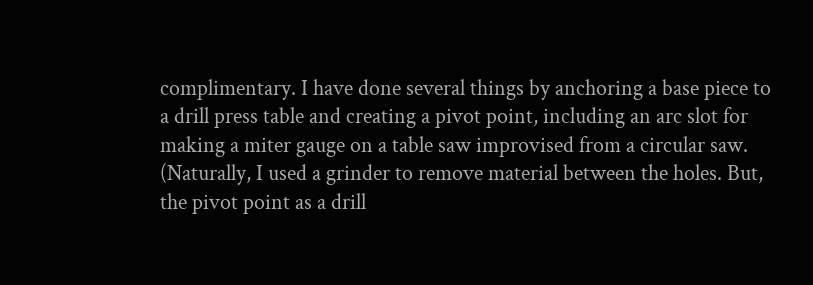complimentary. I have done several things by anchoring a base piece to a drill press table and creating a pivot point, including an arc slot for making a miter gauge on a table saw improvised from a circular saw. (Naturally, I used a grinder to remove material between the holes. But, the pivot point as a drill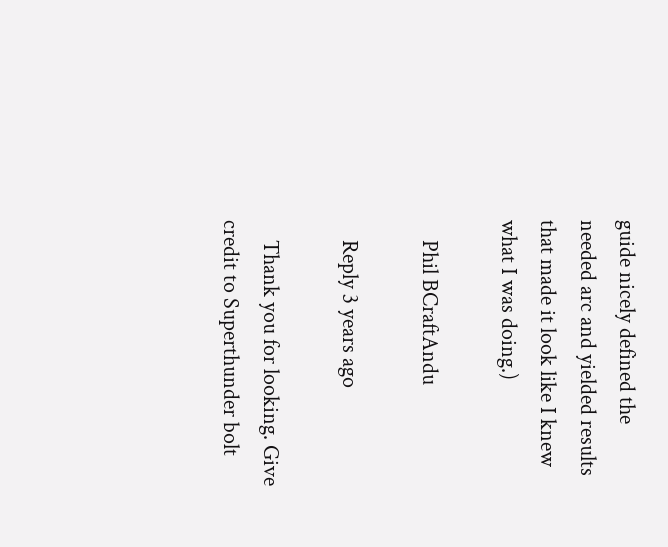guide nicely defined the needed arc and yielded results that made it look like I knew what I was doing.)

    Phil BCraftAndu

    Reply 3 years ago

    Thank you for looking. Give credit to Superthunder bolt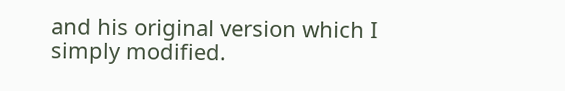and his original version which I simply modified.